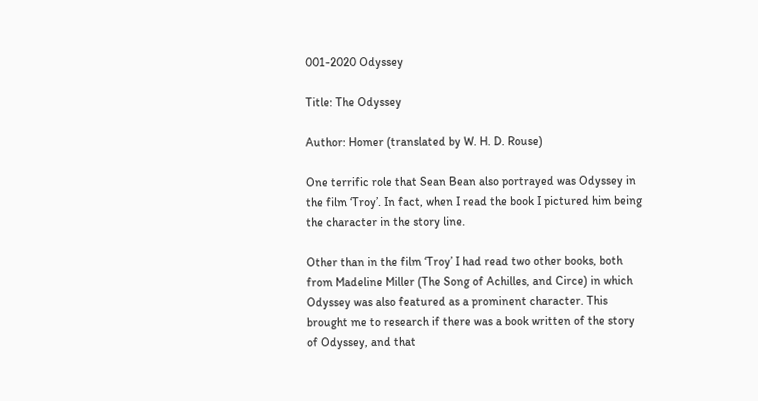001-2020 Odyssey

Title: The Odyssey

Author: Homer (translated by W. H. D. Rouse)

One terrific role that Sean Bean also portrayed was Odyssey in the film ‘Troy’. In fact, when I read the book I pictured him being the character in the story line.

Other than in the film ‘Troy’ I had read two other books, both from Madeline Miller (The Song of Achilles, and Circe) in which Odyssey was also featured as a prominent character. This brought me to research if there was a book written of the story of Odyssey, and that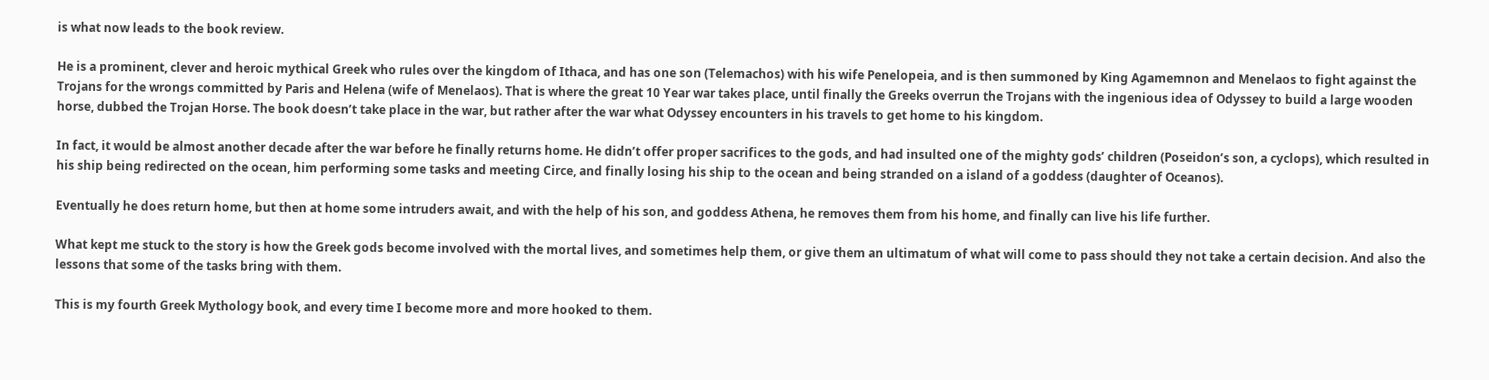is what now leads to the book review.

He is a prominent, clever and heroic mythical Greek who rules over the kingdom of Ithaca, and has one son (Telemachos) with his wife Penelopeia, and is then summoned by King Agamemnon and Menelaos to fight against the Trojans for the wrongs committed by Paris and Helena (wife of Menelaos). That is where the great 10 Year war takes place, until finally the Greeks overrun the Trojans with the ingenious idea of Odyssey to build a large wooden horse, dubbed the Trojan Horse. The book doesn’t take place in the war, but rather after the war what Odyssey encounters in his travels to get home to his kingdom.

In fact, it would be almost another decade after the war before he finally returns home. He didn’t offer proper sacrifices to the gods, and had insulted one of the mighty gods’ children (Poseidon’s son, a cyclops), which resulted in his ship being redirected on the ocean, him performing some tasks and meeting Circe, and finally losing his ship to the ocean and being stranded on a island of a goddess (daughter of Oceanos).

Eventually he does return home, but then at home some intruders await, and with the help of his son, and goddess Athena, he removes them from his home, and finally can live his life further.

What kept me stuck to the story is how the Greek gods become involved with the mortal lives, and sometimes help them, or give them an ultimatum of what will come to pass should they not take a certain decision. And also the lessons that some of the tasks bring with them.

This is my fourth Greek Mythology book, and every time I become more and more hooked to them.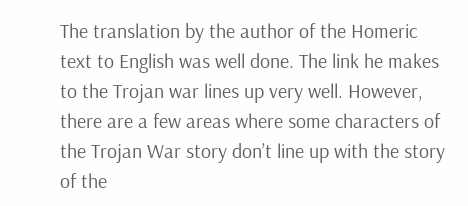The translation by the author of the Homeric text to English was well done. The link he makes to the Trojan war lines up very well. However, there are a few areas where some characters of the Trojan War story don’t line up with the story of the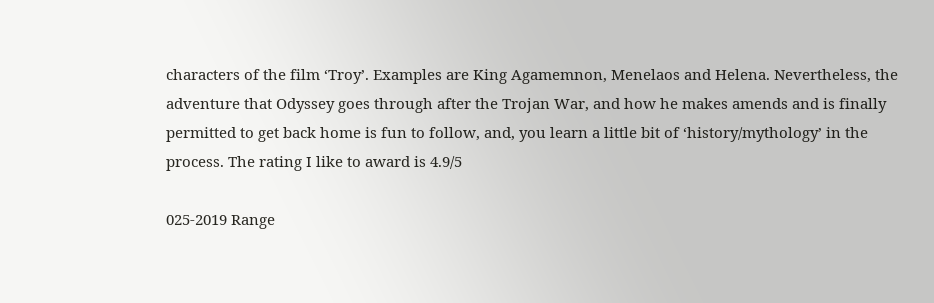characters of the film ‘Troy’. Examples are King Agamemnon, Menelaos and Helena. Nevertheless, the adventure that Odyssey goes through after the Trojan War, and how he makes amends and is finally permitted to get back home is fun to follow, and, you learn a little bit of ‘history/mythology’ in the process. The rating I like to award is 4.9/5

025-2019 Range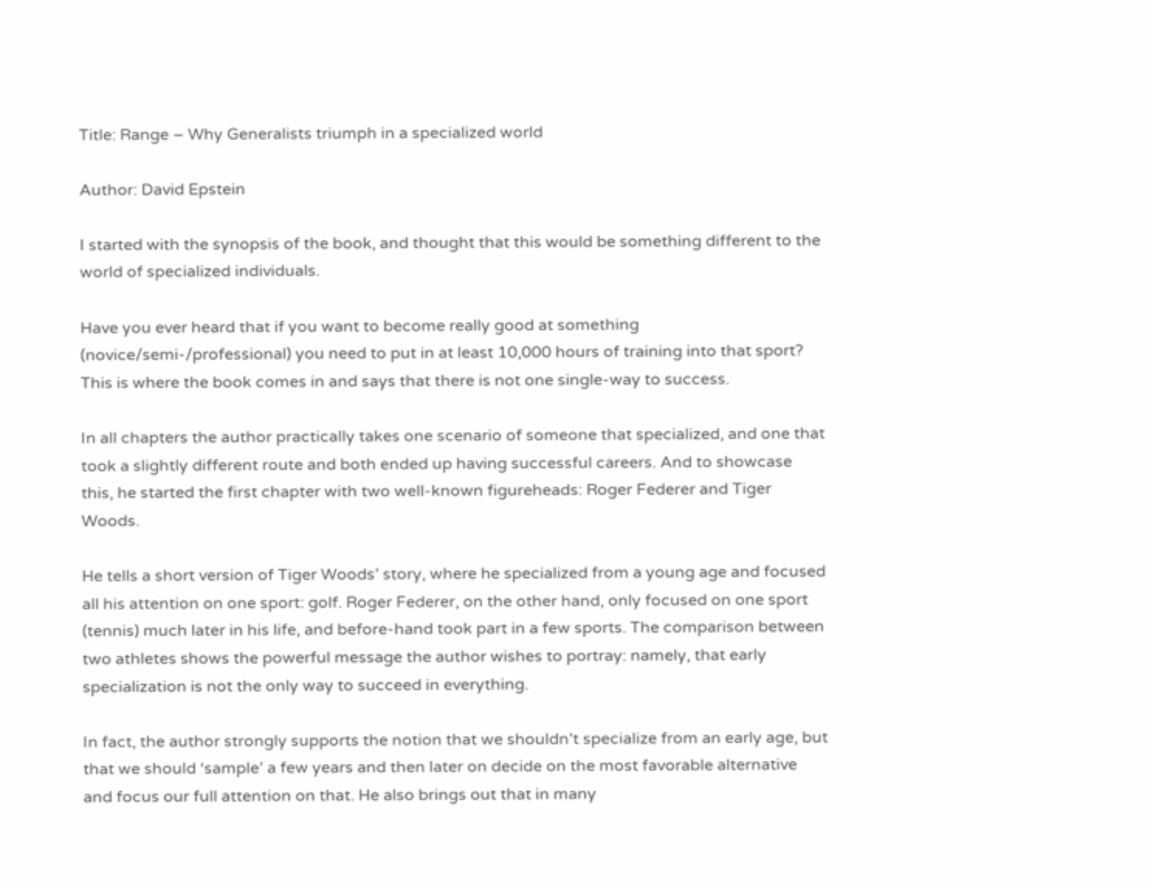Title: Range – Why Generalists triumph in a specialized world

Author: David Epstein

I started with the synopsis of the book, and thought that this would be something different to the world of specialized individuals.

Have you ever heard that if you want to become really good at something (novice/semi-/professional) you need to put in at least 10,000 hours of training into that sport? This is where the book comes in and says that there is not one single-way to success.

In all chapters the author practically takes one scenario of someone that specialized, and one that took a slightly different route and both ended up having successful careers. And to showcase this, he started the first chapter with two well-known figureheads: Roger Federer and Tiger Woods.

He tells a short version of Tiger Woods’ story, where he specialized from a young age and focused all his attention on one sport: golf. Roger Federer, on the other hand, only focused on one sport (tennis) much later in his life, and before-hand took part in a few sports. The comparison between two athletes shows the powerful message the author wishes to portray: namely, that early specialization is not the only way to succeed in everything.

In fact, the author strongly supports the notion that we shouldn’t specialize from an early age, but that we should ‘sample’ a few years and then later on decide on the most favorable alternative and focus our full attention on that. He also brings out that in many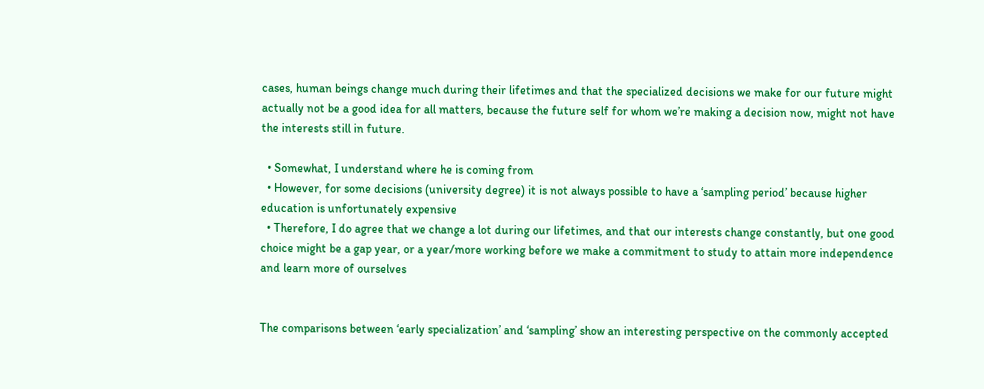cases, human beings change much during their lifetimes and that the specialized decisions we make for our future might actually not be a good idea for all matters, because the future self for whom we’re making a decision now, might not have the interests still in future.

  • Somewhat, I understand where he is coming from
  • However, for some decisions (university degree) it is not always possible to have a ‘sampling period’ because higher education is unfortunately expensive
  • Therefore, I do agree that we change a lot during our lifetimes, and that our interests change constantly, but one good choice might be a gap year, or a year/more working before we make a commitment to study to attain more independence and learn more of ourselves


The comparisons between ‘early specialization’ and ‘sampling’ show an interesting perspective on the commonly accepted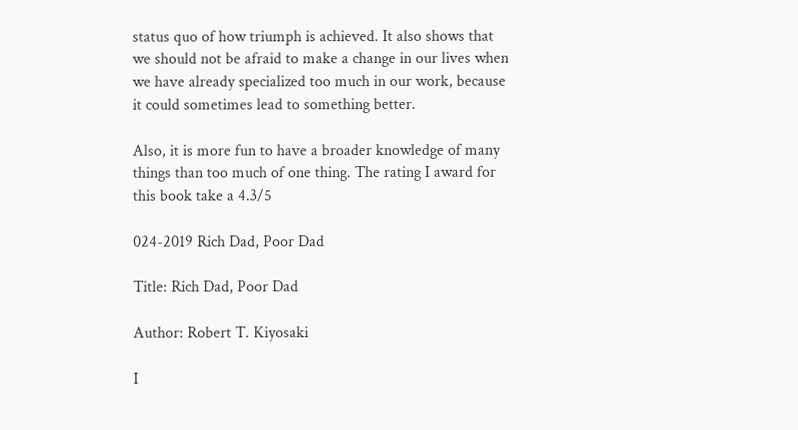status quo of how triumph is achieved. It also shows that we should not be afraid to make a change in our lives when we have already specialized too much in our work, because it could sometimes lead to something better.

Also, it is more fun to have a broader knowledge of many things than too much of one thing. The rating I award for this book take a 4.3/5

024-2019 Rich Dad, Poor Dad

Title: Rich Dad, Poor Dad

Author: Robert T. Kiyosaki

I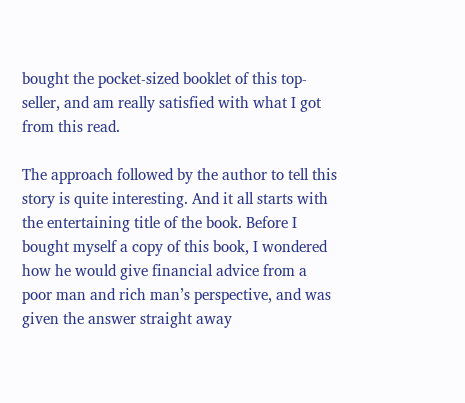bought the pocket-sized booklet of this top-seller, and am really satisfied with what I got from this read.

The approach followed by the author to tell this story is quite interesting. And it all starts with the entertaining title of the book. Before I bought myself a copy of this book, I wondered how he would give financial advice from a poor man and rich man’s perspective, and was given the answer straight away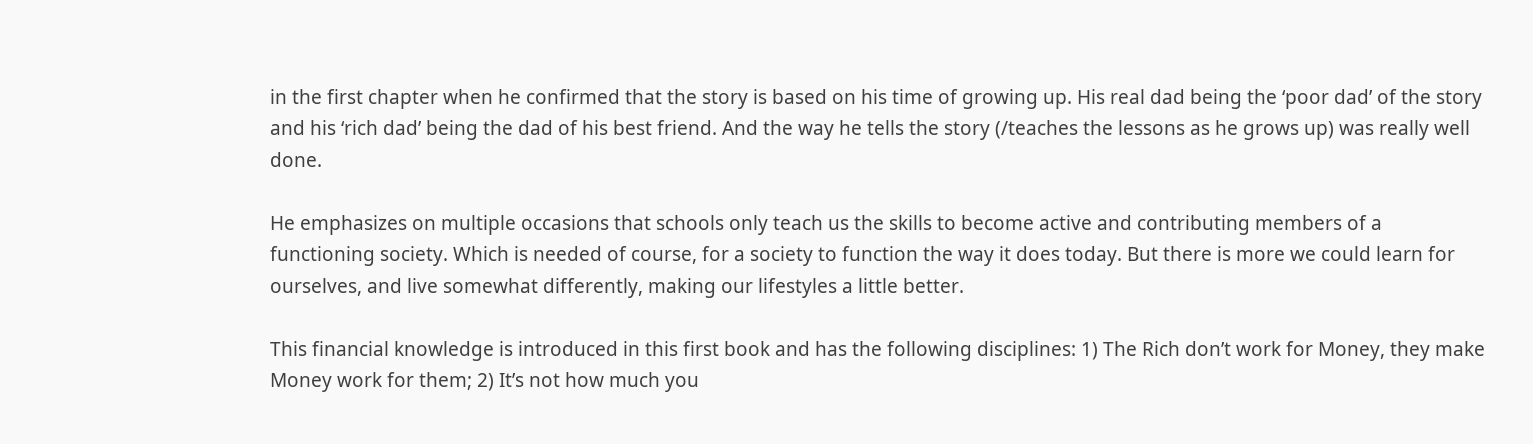in the first chapter when he confirmed that the story is based on his time of growing up. His real dad being the ‘poor dad’ of the story and his ‘rich dad’ being the dad of his best friend. And the way he tells the story (/teaches the lessons as he grows up) was really well done.

He emphasizes on multiple occasions that schools only teach us the skills to become active and contributing members of a functioning society. Which is needed of course, for a society to function the way it does today. But there is more we could learn for ourselves, and live somewhat differently, making our lifestyles a little better.

This financial knowledge is introduced in this first book and has the following disciplines: 1) The Rich don’t work for Money, they make Money work for them; 2) It’s not how much you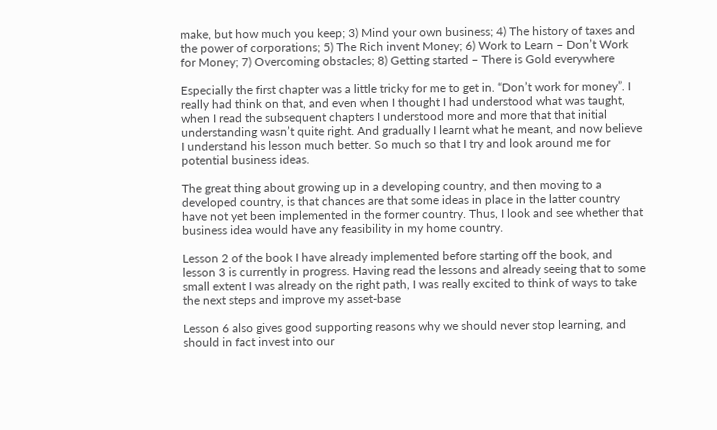make, but how much you keep; 3) Mind your own business; 4) The history of taxes and the power of corporations; 5) The Rich invent Money; 6) Work to Learn – Don’t Work for Money; 7) Overcoming obstacles; 8) Getting started – There is Gold everywhere

Especially the first chapter was a little tricky for me to get in. “Don’t work for money”. I really had think on that, and even when I thought I had understood what was taught, when I read the subsequent chapters I understood more and more that that initial understanding wasn’t quite right. And gradually I learnt what he meant, and now believe I understand his lesson much better. So much so that I try and look around me for potential business ideas.

The great thing about growing up in a developing country, and then moving to a developed country, is that chances are that some ideas in place in the latter country have not yet been implemented in the former country. Thus, I look and see whether that business idea would have any feasibility in my home country.

Lesson 2 of the book I have already implemented before starting off the book, and lesson 3 is currently in progress. Having read the lessons and already seeing that to some small extent I was already on the right path, I was really excited to think of ways to take the next steps and improve my asset-base

Lesson 6 also gives good supporting reasons why we should never stop learning, and should in fact invest into our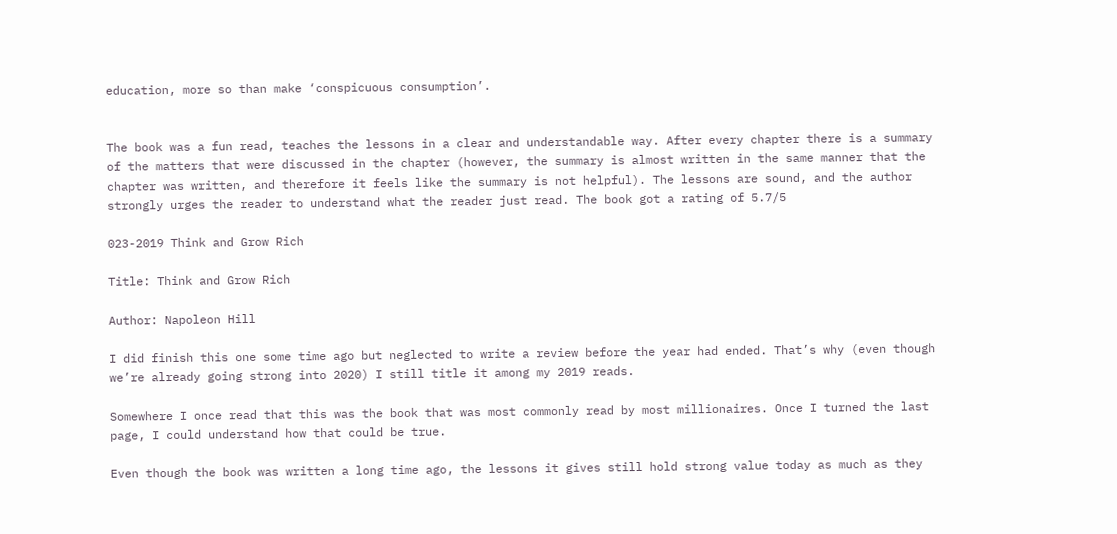education, more so than make ‘conspicuous consumption’.


The book was a fun read, teaches the lessons in a clear and understandable way. After every chapter there is a summary of the matters that were discussed in the chapter (however, the summary is almost written in the same manner that the chapter was written, and therefore it feels like the summary is not helpful). The lessons are sound, and the author strongly urges the reader to understand what the reader just read. The book got a rating of 5.7/5

023-2019 Think and Grow Rich

Title: Think and Grow Rich

Author: Napoleon Hill

I did finish this one some time ago but neglected to write a review before the year had ended. That’s why (even though we’re already going strong into 2020) I still title it among my 2019 reads.

Somewhere I once read that this was the book that was most commonly read by most millionaires. Once I turned the last page, I could understand how that could be true.

Even though the book was written a long time ago, the lessons it gives still hold strong value today as much as they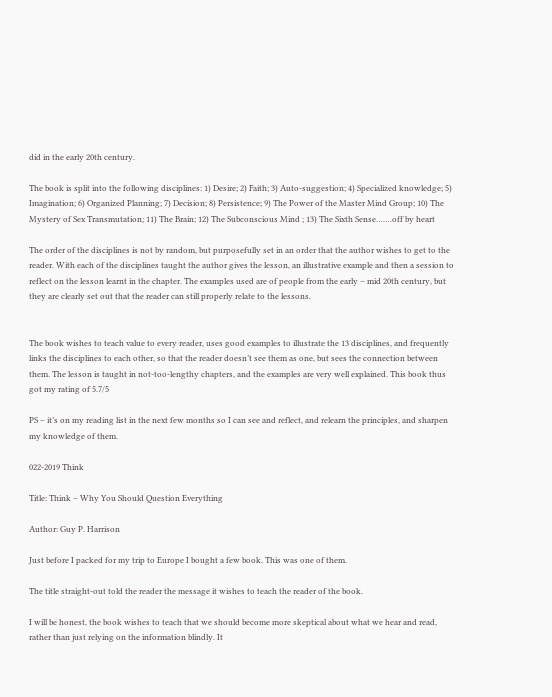did in the early 20th century.

The book is split into the following disciplines: 1) Desire; 2) Faith; 3) Auto-suggestion; 4) Specialized knowledge; 5) Imagination; 6) Organized Planning; 7) Decision; 8) Persistence; 9) The Power of the Master Mind Group; 10) The Mystery of Sex Transmutation; 11) The Brain; 12) The Subconscious Mind ; 13) The Sixth Sense…….off by heart

The order of the disciplines is not by random, but purposefully set in an order that the author wishes to get to the reader. With each of the disciplines taught the author gives the lesson, an illustrative example and then a session to reflect on the lesson learnt in the chapter. The examples used are of people from the early – mid 20th century, but they are clearly set out that the reader can still properly relate to the lessons.


The book wishes to teach value to every reader, uses good examples to illustrate the 13 disciplines, and frequently links the disciplines to each other, so that the reader doesn’t see them as one, but sees the connection between them. The lesson is taught in not-too-lengthy chapters, and the examples are very well explained. This book thus got my rating of 5.7/5

PS – it’s on my reading list in the next few months so I can see and reflect, and relearn the principles, and sharpen my knowledge of them.

022-2019 Think

Title: Think – Why You Should Question Everything

Author: Guy P. Harrison

Just before I packed for my trip to Europe I bought a few book. This was one of them.

The title straight-out told the reader the message it wishes to teach the reader of the book.

I will be honest, the book wishes to teach that we should become more skeptical about what we hear and read, rather than just relying on the information blindly. It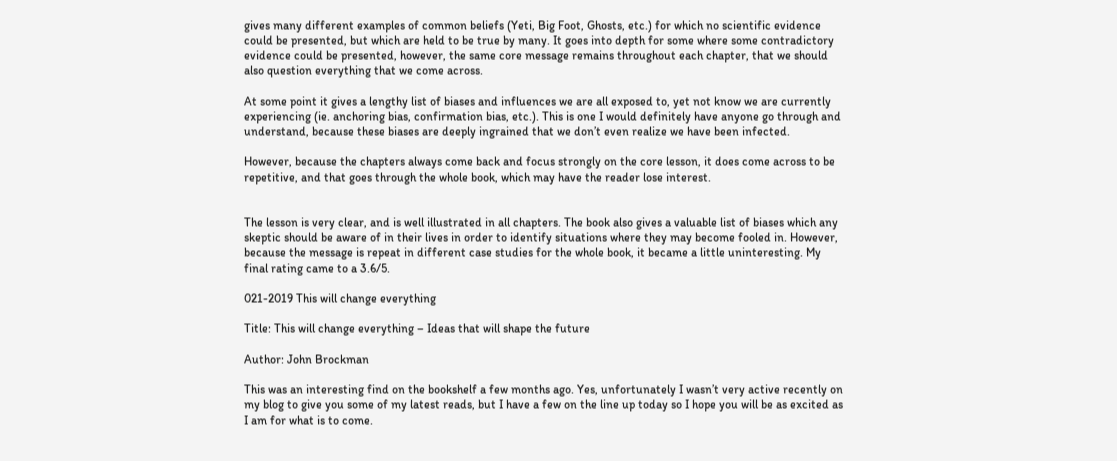gives many different examples of common beliefs (Yeti, Big Foot, Ghosts, etc.) for which no scientific evidence could be presented, but which are held to be true by many. It goes into depth for some where some contradictory evidence could be presented, however, the same core message remains throughout each chapter, that we should also question everything that we come across.

At some point it gives a lengthy list of biases and influences we are all exposed to, yet not know we are currently experiencing (ie. anchoring bias, confirmation bias, etc.). This is one I would definitely have anyone go through and understand, because these biases are deeply ingrained that we don’t even realize we have been infected.

However, because the chapters always come back and focus strongly on the core lesson, it does come across to be repetitive, and that goes through the whole book, which may have the reader lose interest.


The lesson is very clear, and is well illustrated in all chapters. The book also gives a valuable list of biases which any skeptic should be aware of in their lives in order to identify situations where they may become fooled in. However, because the message is repeat in different case studies for the whole book, it became a little uninteresting. My final rating came to a 3.6/5.

021-2019 This will change everything

Title: This will change everything – Ideas that will shape the future

Author: John Brockman

This was an interesting find on the bookshelf a few months ago. Yes, unfortunately I wasn’t very active recently on my blog to give you some of my latest reads, but I have a few on the line up today so I hope you will be as excited as I am for what is to come.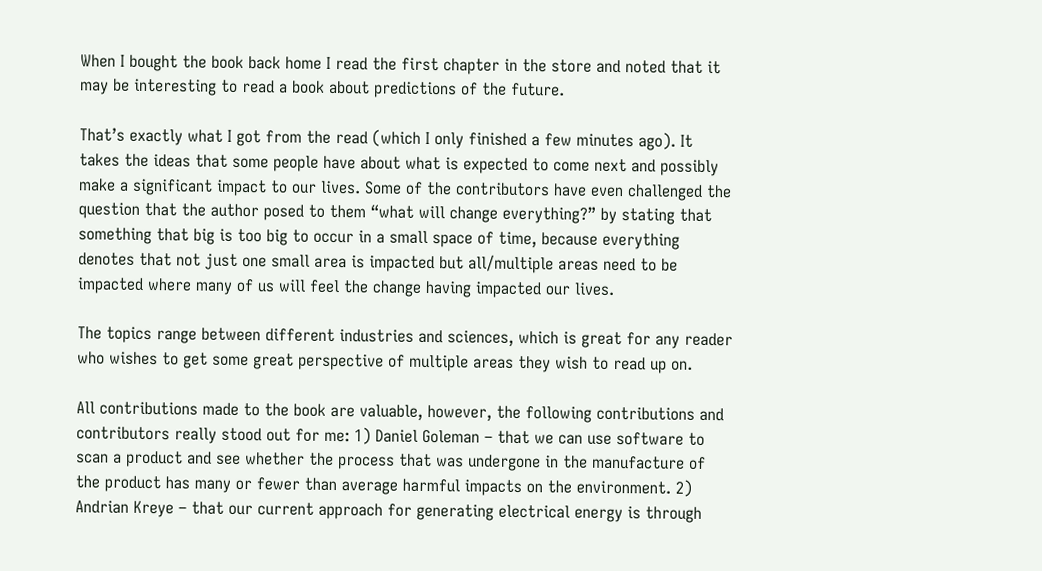When I bought the book back home I read the first chapter in the store and noted that it may be interesting to read a book about predictions of the future.

That’s exactly what I got from the read (which I only finished a few minutes ago). It takes the ideas that some people have about what is expected to come next and possibly make a significant impact to our lives. Some of the contributors have even challenged the question that the author posed to them “what will change everything?” by stating that something that big is too big to occur in a small space of time, because everything denotes that not just one small area is impacted but all/multiple areas need to be impacted where many of us will feel the change having impacted our lives.

The topics range between different industries and sciences, which is great for any reader who wishes to get some great perspective of multiple areas they wish to read up on.

All contributions made to the book are valuable, however, the following contributions and contributors really stood out for me: 1) Daniel Goleman – that we can use software to scan a product and see whether the process that was undergone in the manufacture of the product has many or fewer than average harmful impacts on the environment. 2) Andrian Kreye – that our current approach for generating electrical energy is through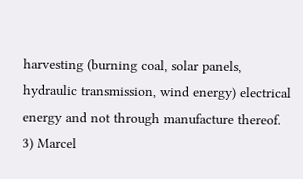harvesting (burning coal, solar panels, hydraulic transmission, wind energy) electrical energy and not through manufacture thereof. 3) Marcel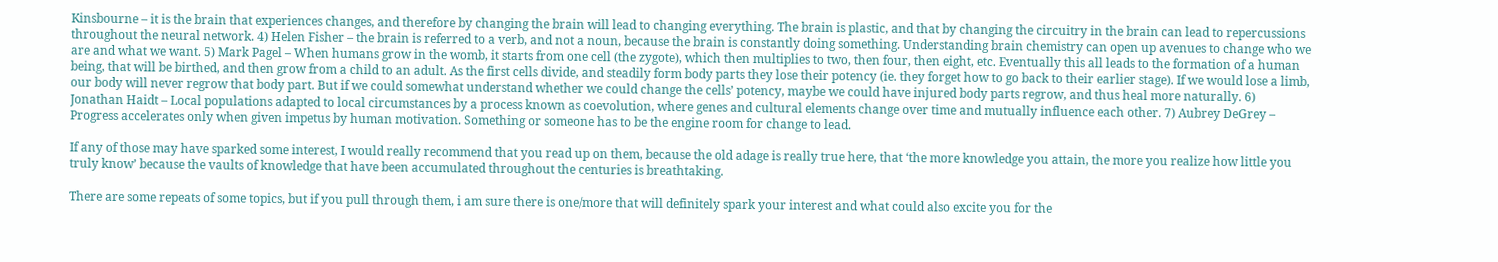Kinsbourne – it is the brain that experiences changes, and therefore by changing the brain will lead to changing everything. The brain is plastic, and that by changing the circuitry in the brain can lead to repercussions throughout the neural network. 4) Helen Fisher – the brain is referred to a verb, and not a noun, because the brain is constantly doing something. Understanding brain chemistry can open up avenues to change who we are and what we want. 5) Mark Pagel – When humans grow in the womb, it starts from one cell (the zygote), which then multiplies to two, then four, then eight, etc. Eventually this all leads to the formation of a human being, that will be birthed, and then grow from a child to an adult. As the first cells divide, and steadily form body parts they lose their potency (ie. they forget how to go back to their earlier stage). If we would lose a limb, our body will never regrow that body part. But if we could somewhat understand whether we could change the cells’ potency, maybe we could have injured body parts regrow, and thus heal more naturally. 6) Jonathan Haidt – Local populations adapted to local circumstances by a process known as coevolution, where genes and cultural elements change over time and mutually influence each other. 7) Aubrey DeGrey – Progress accelerates only when given impetus by human motivation. Something or someone has to be the engine room for change to lead.

If any of those may have sparked some interest, I would really recommend that you read up on them, because the old adage is really true here, that ‘the more knowledge you attain, the more you realize how little you truly know’ because the vaults of knowledge that have been accumulated throughout the centuries is breathtaking.

There are some repeats of some topics, but if you pull through them, i am sure there is one/more that will definitely spark your interest and what could also excite you for the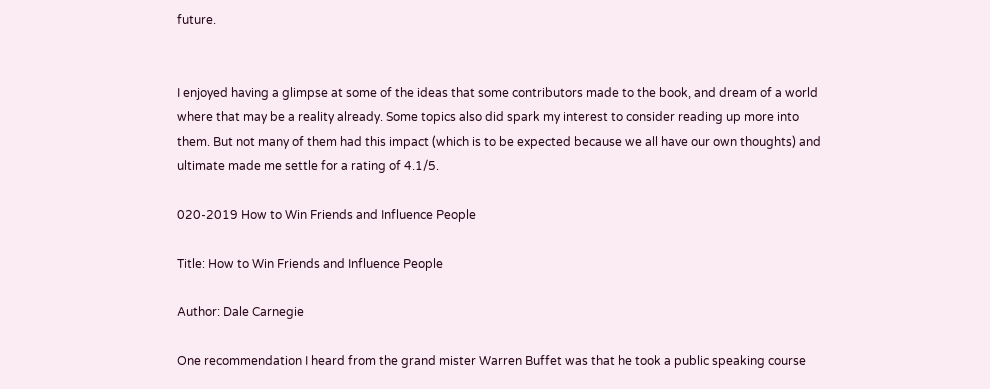future.


I enjoyed having a glimpse at some of the ideas that some contributors made to the book, and dream of a world where that may be a reality already. Some topics also did spark my interest to consider reading up more into them. But not many of them had this impact (which is to be expected because we all have our own thoughts) and ultimate made me settle for a rating of 4.1/5.

020-2019 How to Win Friends and Influence People

Title: How to Win Friends and Influence People

Author: Dale Carnegie

One recommendation I heard from the grand mister Warren Buffet was that he took a public speaking course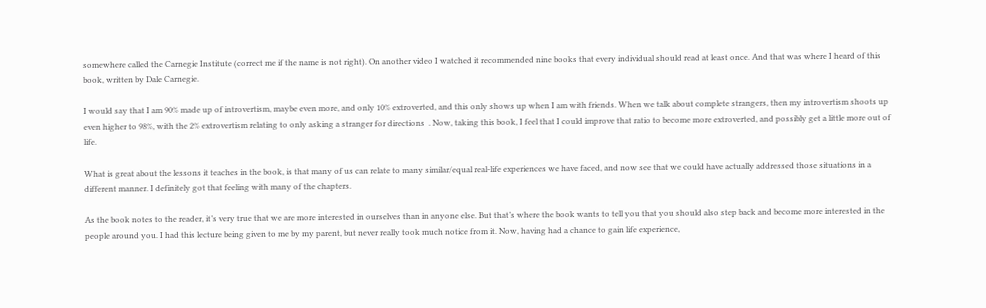somewhere called the Carnegie Institute (correct me if the name is not right). On another video I watched it recommended nine books that every individual should read at least once. And that was where I heard of this book, written by Dale Carnegie.

I would say that I am 90% made up of introvertism, maybe even more, and only 10% extroverted, and this only shows up when I am with friends. When we talk about complete strangers, then my introvertism shoots up even higher to 98%, with the 2% extrovertism relating to only asking a stranger for directions  . Now, taking this book, I feel that I could improve that ratio to become more extroverted, and possibly get a little more out of life.

What is great about the lessons it teaches in the book, is that many of us can relate to many similar/equal real-life experiences we have faced, and now see that we could have actually addressed those situations in a different manner. I definitely got that feeling with many of the chapters.

As the book notes to the reader, it’s very true that we are more interested in ourselves than in anyone else. But that’s where the book wants to tell you that you should also step back and become more interested in the people around you. I had this lecture being given to me by my parent, but never really took much notice from it. Now, having had a chance to gain life experience,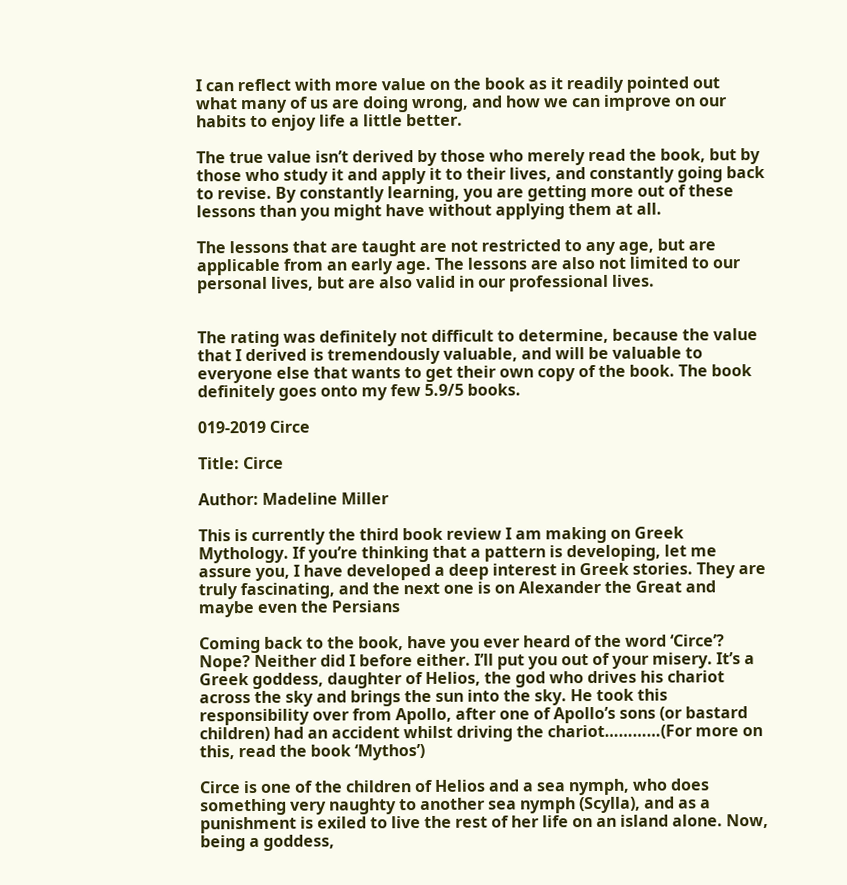I can reflect with more value on the book as it readily pointed out what many of us are doing wrong, and how we can improve on our habits to enjoy life a little better.

The true value isn’t derived by those who merely read the book, but by those who study it and apply it to their lives, and constantly going back to revise. By constantly learning, you are getting more out of these lessons than you might have without applying them at all.

The lessons that are taught are not restricted to any age, but are applicable from an early age. The lessons are also not limited to our personal lives, but are also valid in our professional lives.


The rating was definitely not difficult to determine, because the value that I derived is tremendously valuable, and will be valuable to everyone else that wants to get their own copy of the book. The book definitely goes onto my few 5.9/5 books.

019-2019 Circe

Title: Circe

Author: Madeline Miller

This is currently the third book review I am making on Greek Mythology. If you’re thinking that a pattern is developing, let me assure you, I have developed a deep interest in Greek stories. They are truly fascinating, and the next one is on Alexander the Great and maybe even the Persians

Coming back to the book, have you ever heard of the word ‘Circe’? Nope? Neither did I before either. I’ll put you out of your misery. It’s a Greek goddess, daughter of Helios, the god who drives his chariot across the sky and brings the sun into the sky. He took this responsibility over from Apollo, after one of Apollo’s sons (or bastard children) had an accident whilst driving the chariot…………(For more on this, read the book ‘Mythos’)

Circe is one of the children of Helios and a sea nymph, who does something very naughty to another sea nymph (Scylla), and as a punishment is exiled to live the rest of her life on an island alone. Now, being a goddess,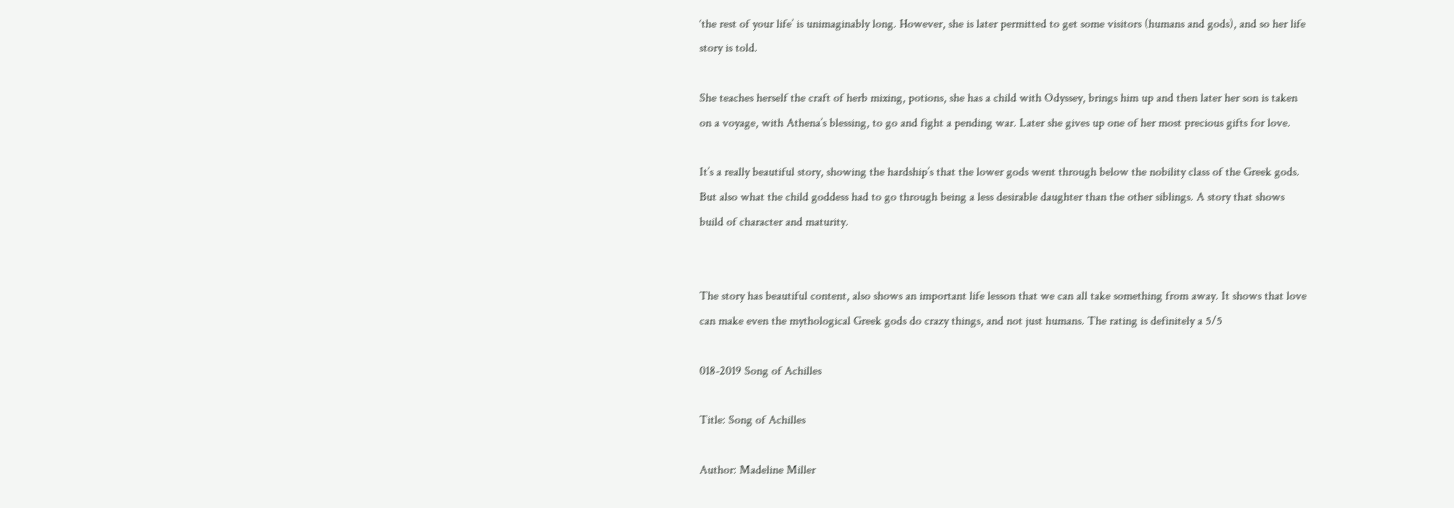‘the rest of your life’ is unimaginably long. However, she is later permitted to get some visitors (humans and gods), and so her life story is told.

She teaches herself the craft of herb mixing, potions, she has a child with Odyssey, brings him up and then later her son is taken on a voyage, with Athena’s blessing, to go and fight a pending war. Later she gives up one of her most precious gifts for love.

It’s a really beautiful story, showing the hardship’s that the lower gods went through below the nobility class of the Greek gods. But also what the child goddess had to go through being a less desirable daughter than the other siblings. A story that shows build of character and maturity.


The story has beautiful content, also shows an important life lesson that we can all take something from away. It shows that love can make even the mythological Greek gods do crazy things, and not just humans. The rating is definitely a 5/5

018-2019 Song of Achilles

Title: Song of Achilles

Author: Madeline Miller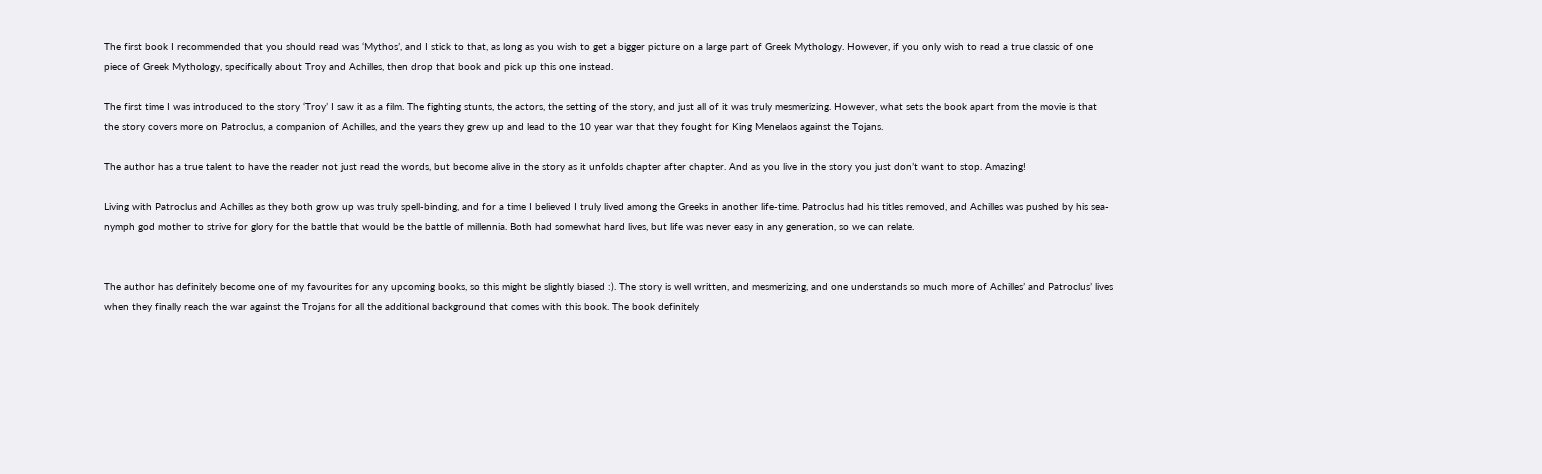The first book I recommended that you should read was ‘Mythos’, and I stick to that, as long as you wish to get a bigger picture on a large part of Greek Mythology. However, if you only wish to read a true classic of one piece of Greek Mythology, specifically about Troy and Achilles, then drop that book and pick up this one instead.

The first time I was introduced to the story ‘Troy’ I saw it as a film. The fighting stunts, the actors, the setting of the story, and just all of it was truly mesmerizing. However, what sets the book apart from the movie is that the story covers more on Patroclus, a companion of Achilles, and the years they grew up and lead to the 10 year war that they fought for King Menelaos against the Tojans.

The author has a true talent to have the reader not just read the words, but become alive in the story as it unfolds chapter after chapter. And as you live in the story you just don’t want to stop. Amazing!

Living with Patroclus and Achilles as they both grow up was truly spell-binding, and for a time I believed I truly lived among the Greeks in another life-time. Patroclus had his titles removed, and Achilles was pushed by his sea-nymph god mother to strive for glory for the battle that would be the battle of millennia. Both had somewhat hard lives, but life was never easy in any generation, so we can relate.


The author has definitely become one of my favourites for any upcoming books, so this might be slightly biased :). The story is well written, and mesmerizing, and one understands so much more of Achilles’ and Patroclus’ lives when they finally reach the war against the Trojans for all the additional background that comes with this book. The book definitely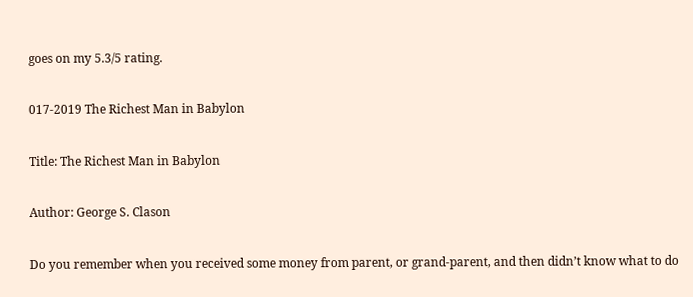goes on my 5.3/5 rating.

017-2019 The Richest Man in Babylon

Title: The Richest Man in Babylon

Author: George S. Clason

Do you remember when you received some money from parent, or grand-parent, and then didn’t know what to do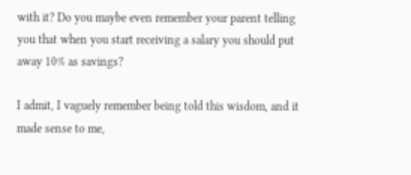with it? Do you maybe even remember your parent telling you that when you start receiving a salary you should put away 10% as savings?

I admit, I vaguely remember being told this wisdom, and it made sense to me,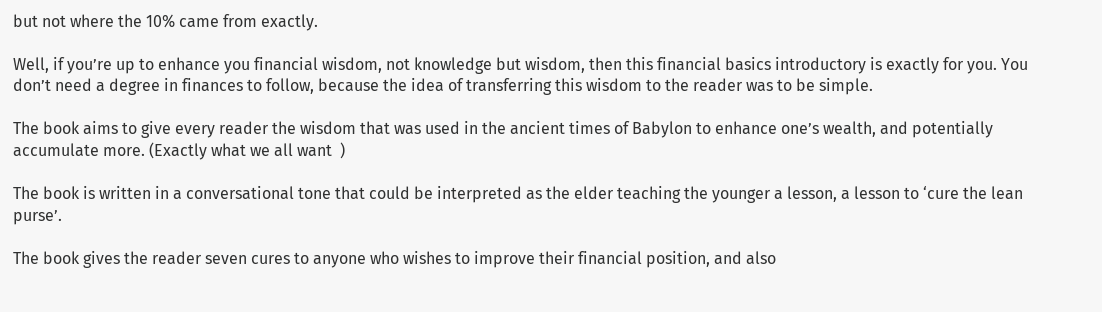but not where the 10% came from exactly.

Well, if you’re up to enhance you financial wisdom, not knowledge but wisdom, then this financial basics introductory is exactly for you. You don’t need a degree in finances to follow, because the idea of transferring this wisdom to the reader was to be simple.

The book aims to give every reader the wisdom that was used in the ancient times of Babylon to enhance one’s wealth, and potentially accumulate more. (Exactly what we all want  )

The book is written in a conversational tone that could be interpreted as the elder teaching the younger a lesson, a lesson to ‘cure the lean purse’.

The book gives the reader seven cures to anyone who wishes to improve their financial position, and also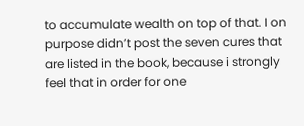to accumulate wealth on top of that. I on purpose didn’t post the seven cures that are listed in the book, because i strongly feel that in order for one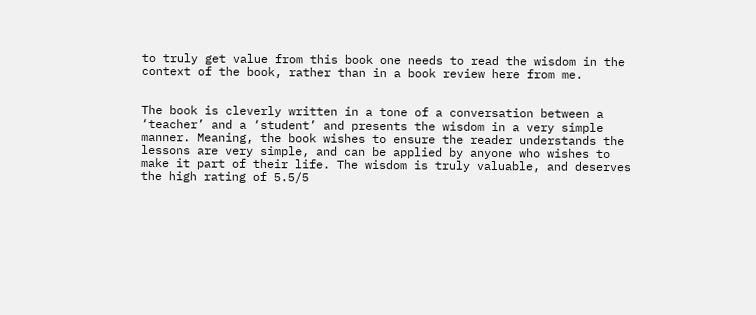to truly get value from this book one needs to read the wisdom in the context of the book, rather than in a book review here from me.


The book is cleverly written in a tone of a conversation between a ‘teacher’ and a ‘student’ and presents the wisdom in a very simple manner. Meaning, the book wishes to ensure the reader understands the lessons are very simple, and can be applied by anyone who wishes to make it part of their life. The wisdom is truly valuable, and deserves the high rating of 5.5/5